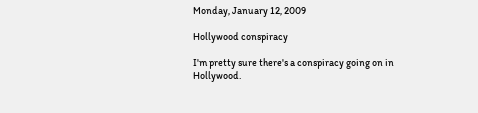Monday, January 12, 2009

Hollywood conspiracy

I'm pretty sure there's a conspiracy going on in Hollywood.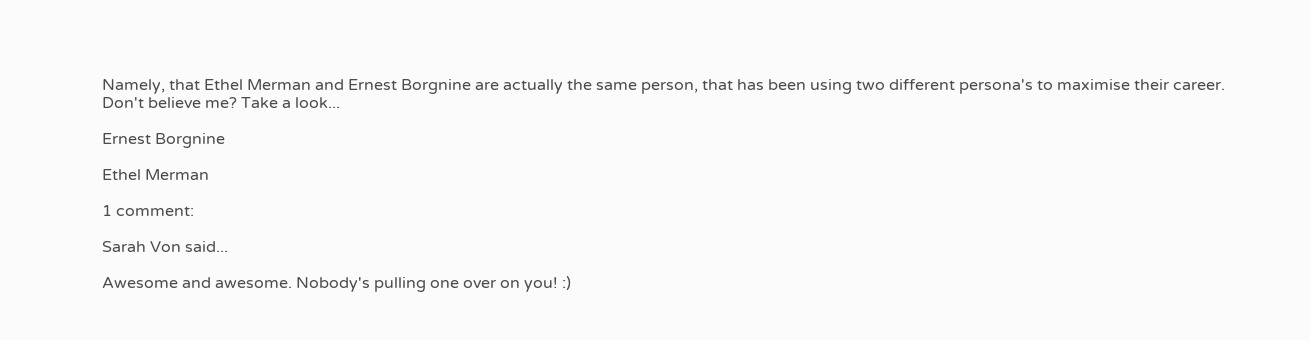Namely, that Ethel Merman and Ernest Borgnine are actually the same person, that has been using two different persona's to maximise their career.
Don't believe me? Take a look...

Ernest Borgnine

Ethel Merman

1 comment:

Sarah Von said...

Awesome and awesome. Nobody's pulling one over on you! :)